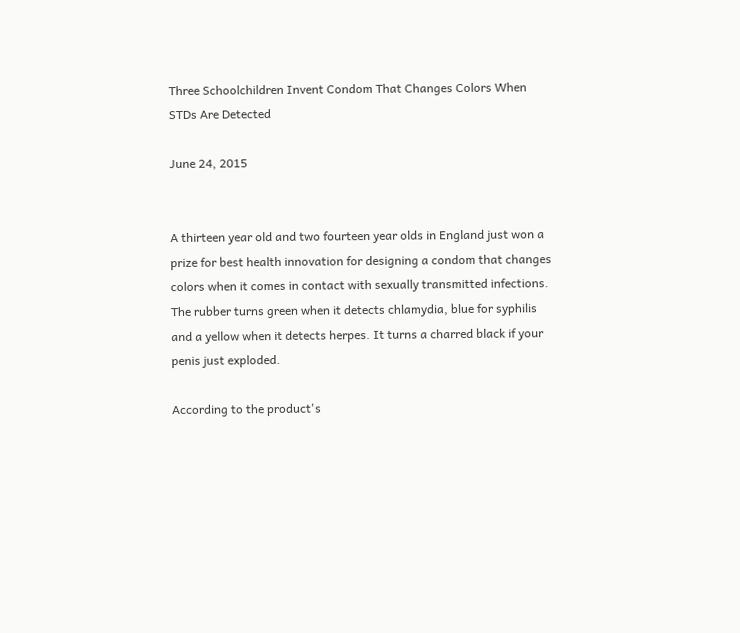Three Schoolchildren Invent Condom That Changes Colors When STDs Are Detected

June 24, 2015


A thirteen year old and two fourteen year olds in England just won a prize for best health innovation for designing a condom that changes colors when it comes in contact with sexually transmitted infections. The rubber turns green when it detects chlamydia, blue for syphilis and a yellow when it detects herpes. It turns a charred black if your penis just exploded.

According to the product's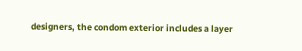designers, the condom exterior includes a layer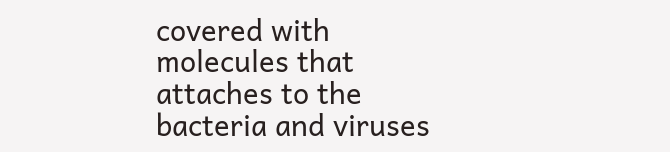covered with molecules that attaches to the bacteria and viruses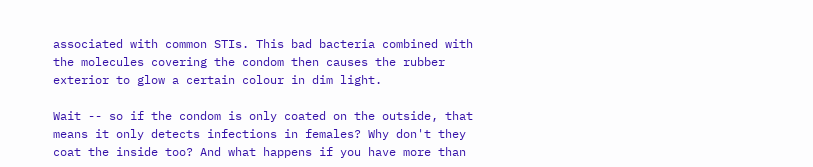associated with common STIs. This bad bacteria combined with the molecules covering the condom then causes the rubber exterior to glow a certain colour in dim light.

Wait -- so if the condom is only coated on the outside, that means it only detects infections in females? Why don't they coat the inside too? And what happens if you have more than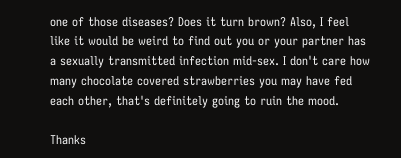one of those diseases? Does it turn brown? Also, I feel like it would be weird to find out you or your partner has a sexually transmitted infection mid-sex. I don't care how many chocolate covered strawberries you may have fed each other, that's definitely going to ruin the mood.

Thanks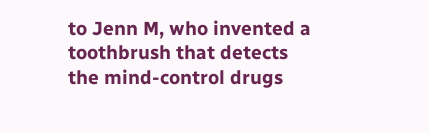to Jenn M, who invented a toothbrush that detects the mind-control drugs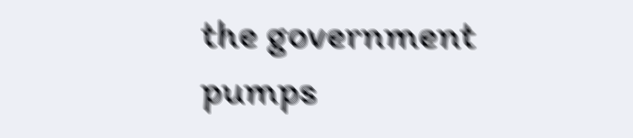the government pumps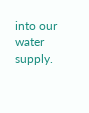into our water supply.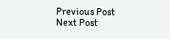Previous Post
Next Post